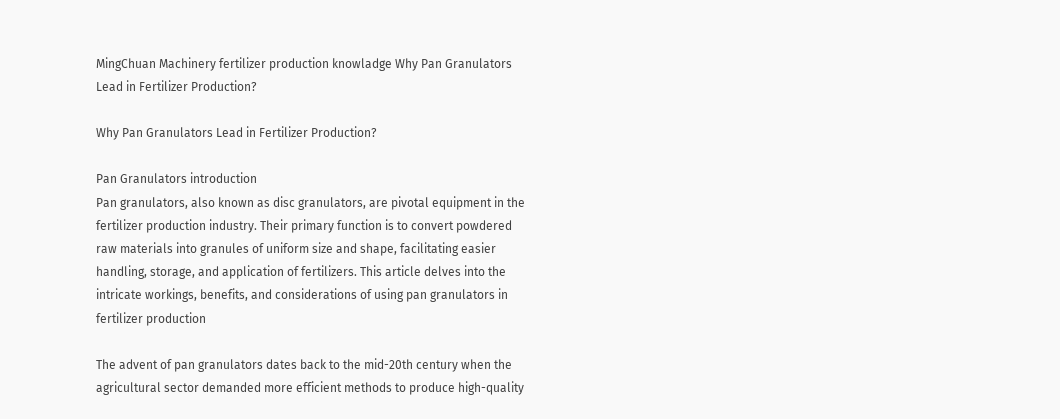MingChuan Machinery fertilizer production knowladge Why Pan Granulators Lead in Fertilizer Production?

Why Pan Granulators Lead in Fertilizer Production?

Pan Granulators introduction
Pan granulators, also known as disc granulators, are pivotal equipment in the fertilizer production industry. Their primary function is to convert powdered raw materials into granules of uniform size and shape, facilitating easier handling, storage, and application of fertilizers. This article delves into the intricate workings, benefits, and considerations of using pan granulators in fertilizer production

The advent of pan granulators dates back to the mid-20th century when the agricultural sector demanded more efficient methods to produce high-quality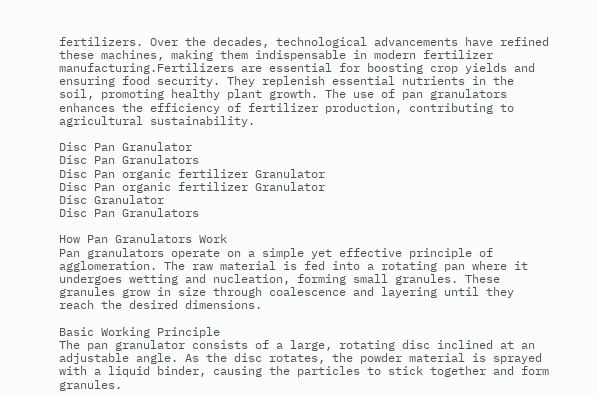fertilizers. Over the decades, technological advancements have refined these machines, making them indispensable in modern fertilizer manufacturing.Fertilizers are essential for boosting crop yields and ensuring food security. They replenish essential nutrients in the soil, promoting healthy plant growth. The use of pan granulators enhances the efficiency of fertilizer production, contributing to agricultural sustainability.

Disc Pan Granulator
Disc Pan Granulators
Disc Pan organic fertilizer Granulator
Disc Pan organic fertilizer Granulator
Disc Granulator
Disc Pan Granulators

How Pan Granulators Work
Pan granulators operate on a simple yet effective principle of agglomeration. The raw material is fed into a rotating pan where it undergoes wetting and nucleation, forming small granules. These granules grow in size through coalescence and layering until they reach the desired dimensions.

Basic Working Principle
The pan granulator consists of a large, rotating disc inclined at an adjustable angle. As the disc rotates, the powder material is sprayed with a liquid binder, causing the particles to stick together and form granules.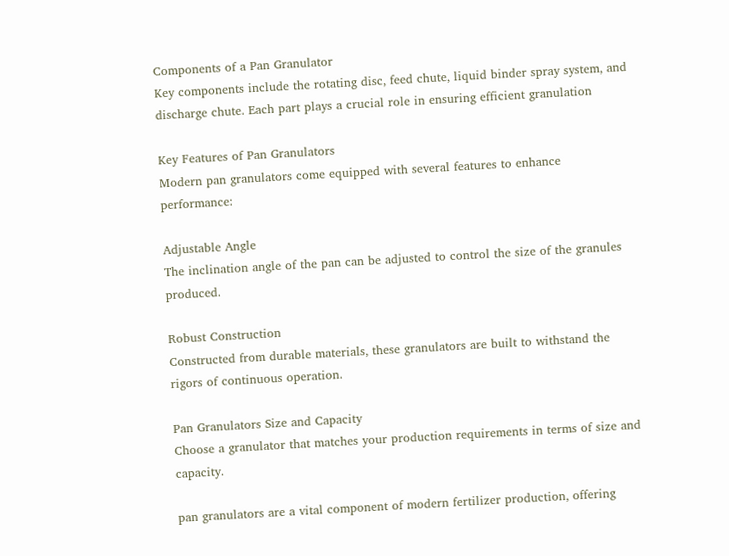Components of a Pan Granulator
Key components include the rotating disc, feed chute, liquid binder spray system, and discharge chute. Each part plays a crucial role in ensuring efficient granulation

Key Features of Pan Granulators
Modern pan granulators come equipped with several features to enhance performance:

Adjustable Angle
The inclination angle of the pan can be adjusted to control the size of the granules produced.

Robust Construction
Constructed from durable materials, these granulators are built to withstand the rigors of continuous operation.

Pan Granulators Size and Capacity
Choose a granulator that matches your production requirements in terms of size and capacity.

pan granulators are a vital component of modern fertilizer production, offering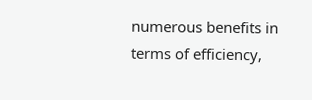numerous benefits in terms of efficiency,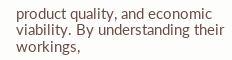product quality, and economic viability. By understanding their workings,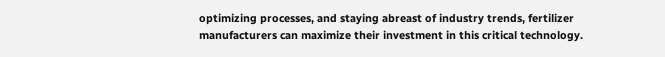optimizing processes, and staying abreast of industry trends, fertilizer manufacturers can maximize their investment in this critical technology.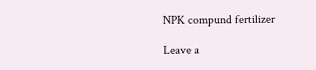NPK compund fertilizer

Leave a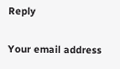Reply

Your email address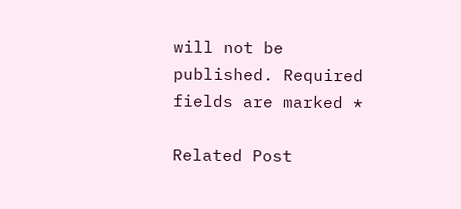will not be published. Required fields are marked *

Related Post